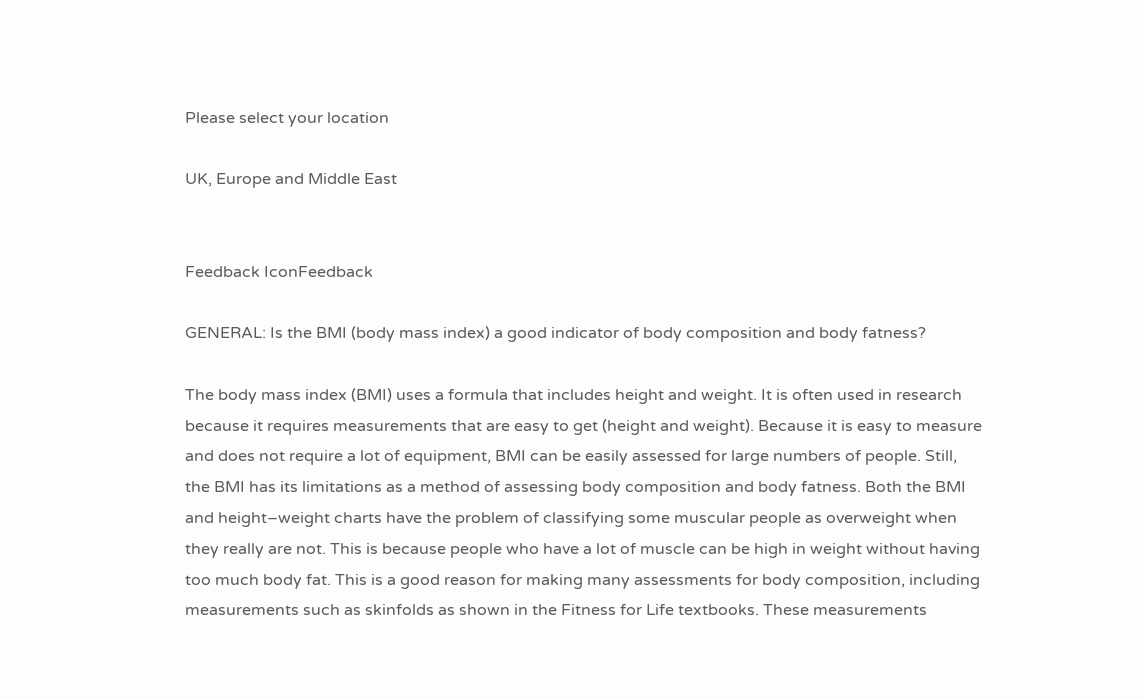Please select your location

UK, Europe and Middle East


Feedback IconFeedback

GENERAL: Is the BMI (body mass index) a good indicator of body composition and body fatness?

The body mass index (BMI) uses a formula that includes height and weight. It is often used in research because it requires measurements that are easy to get (height and weight). Because it is easy to measure and does not require a lot of equipment, BMI can be easily assessed for large numbers of people. Still, the BMI has its limitations as a method of assessing body composition and body fatness. Both the BMI and height–weight charts have the problem of classifying some muscular people as overweight when they really are not. This is because people who have a lot of muscle can be high in weight without having too much body fat. This is a good reason for making many assessments for body composition, including measurements such as skinfolds as shown in the Fitness for Life textbooks. These measurements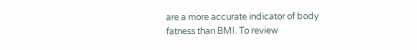are a more accurate indicator of body fatness than BMI. To review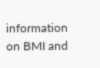information on BMI and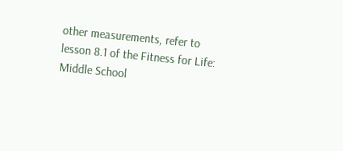other measurements, refer to lesson 8.1 of the Fitness for Life: Middle School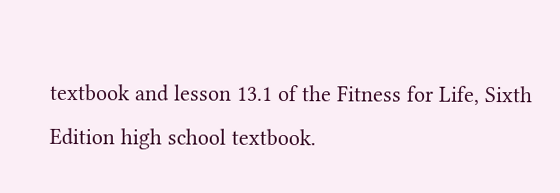textbook and lesson 13.1 of the Fitness for Life, Sixth Edition high school textbook.